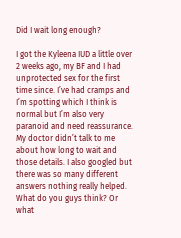Did I wait long enough?

I got the Kyleena IUD a little over 2 weeks ago, my BF and I had unprotected sex for the first time since. I’ve had cramps and I’m spotting which I think is normal but I’m also very paranoid and need reassurance. My doctor didn’t talk to me about how long to wait and those details. I also googled but there was so many different answers nothing really helped. What do you guys think? Or what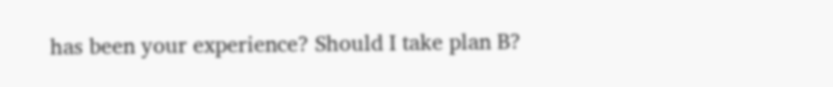has been your experience? Should I take plan B?